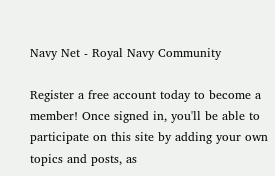Navy Net - Royal Navy Community

Register a free account today to become a member! Once signed in, you'll be able to participate on this site by adding your own topics and posts, as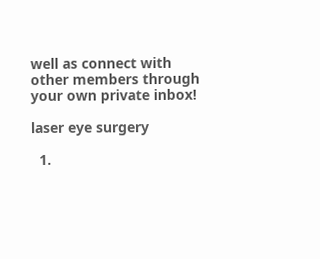well as connect with other members through your own private inbox!

laser eye surgery

  1.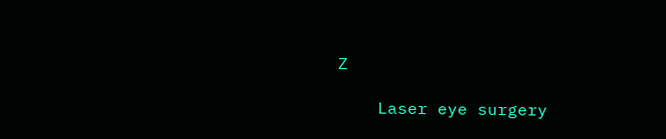Z

    Laser eye surgery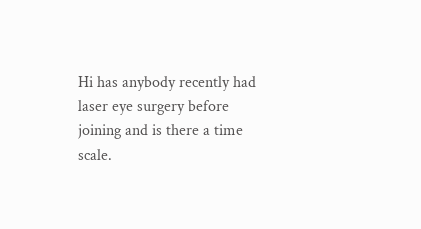Hi has anybody recently had laser eye surgery before joining and is there a time scale.